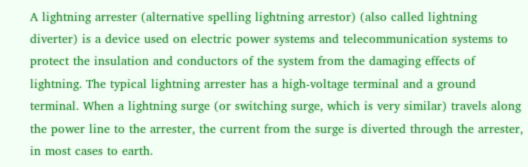A lightning arrester (alternative spelling lightning arrestor) (also called lightning diverter) is a device used on electric power systems and telecommunication systems to protect the insulation and conductors of the system from the damaging effects of lightning. The typical lightning arrester has a high-voltage terminal and a ground terminal. When a lightning surge (or switching surge, which is very similar) travels along the power line to the arrester, the current from the surge is diverted through the arrester, in most cases to earth.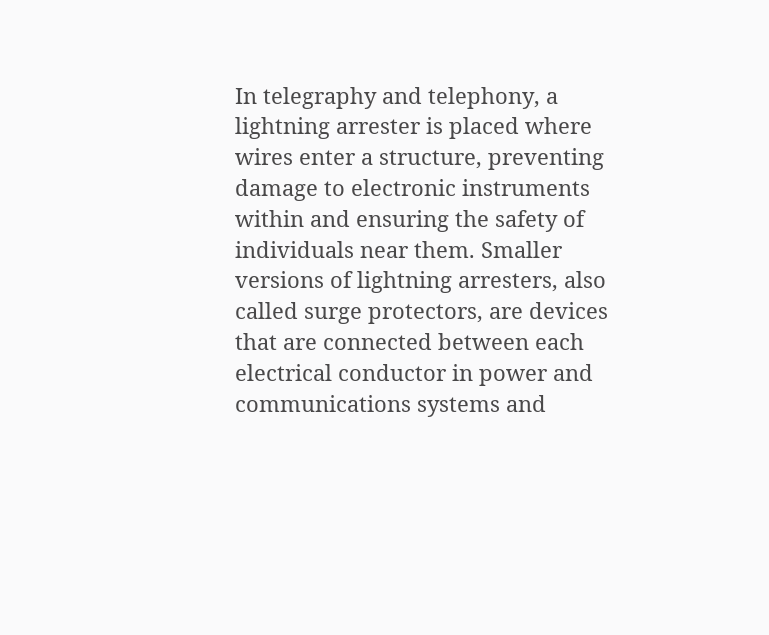In telegraphy and telephony, a lightning arrester is placed where wires enter a structure, preventing damage to electronic instruments within and ensuring the safety of individuals near them. Smaller versions of lightning arresters, also called surge protectors, are devices that are connected between each electrical conductor in power and communications systems and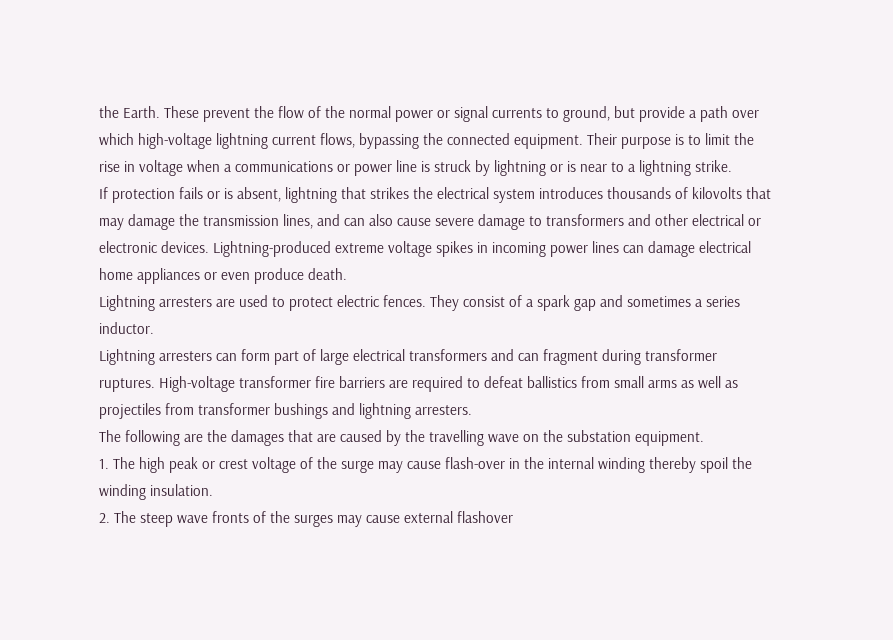the Earth. These prevent the flow of the normal power or signal currents to ground, but provide a path over which high-voltage lightning current flows, bypassing the connected equipment. Their purpose is to limit the rise in voltage when a communications or power line is struck by lightning or is near to a lightning strike.
If protection fails or is absent, lightning that strikes the electrical system introduces thousands of kilovolts that may damage the transmission lines, and can also cause severe damage to transformers and other electrical or electronic devices. Lightning-produced extreme voltage spikes in incoming power lines can damage electrical home appliances or even produce death.
Lightning arresters are used to protect electric fences. They consist of a spark gap and sometimes a series inductor.
Lightning arresters can form part of large electrical transformers and can fragment during transformer ruptures. High-voltage transformer fire barriers are required to defeat ballistics from small arms as well as projectiles from transformer bushings and lightning arresters.
The following are the damages that are caused by the travelling wave on the substation equipment.
1. The high peak or crest voltage of the surge may cause flash-over in the internal winding thereby spoil the winding insulation.
2. The steep wave fronts of the surges may cause external flashover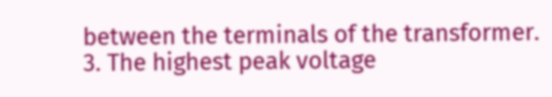between the terminals of the transformer.
3. The highest peak voltage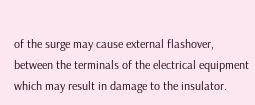of the surge may cause external flashover, between the terminals of the electrical equipment which may result in damage to the insulator.